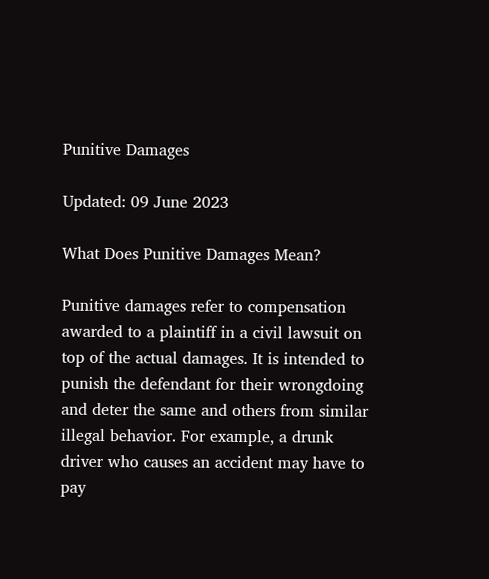Punitive Damages

Updated: 09 June 2023

What Does Punitive Damages Mean?

Punitive damages refer to compensation awarded to a plaintiff in a civil lawsuit on top of the actual damages. It is intended to punish the defendant for their wrongdoing and deter the same and others from similar illegal behavior. For example, a drunk driver who causes an accident may have to pay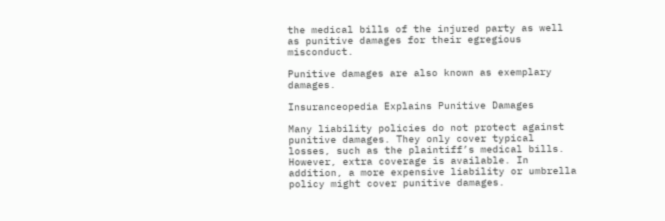the medical bills of the injured party as well as punitive damages for their egregious misconduct.

Punitive damages are also known as exemplary damages.

Insuranceopedia Explains Punitive Damages

Many liability policies do not protect against punitive damages. They only cover typical losses, such as the plaintiff’s medical bills. However, extra coverage is available. In addition, a more expensive liability or umbrella policy might cover punitive damages.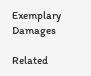Exemplary Damages

Related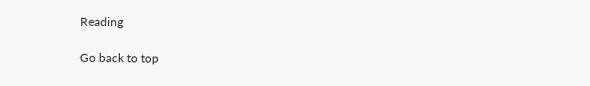Reading

Go back to top